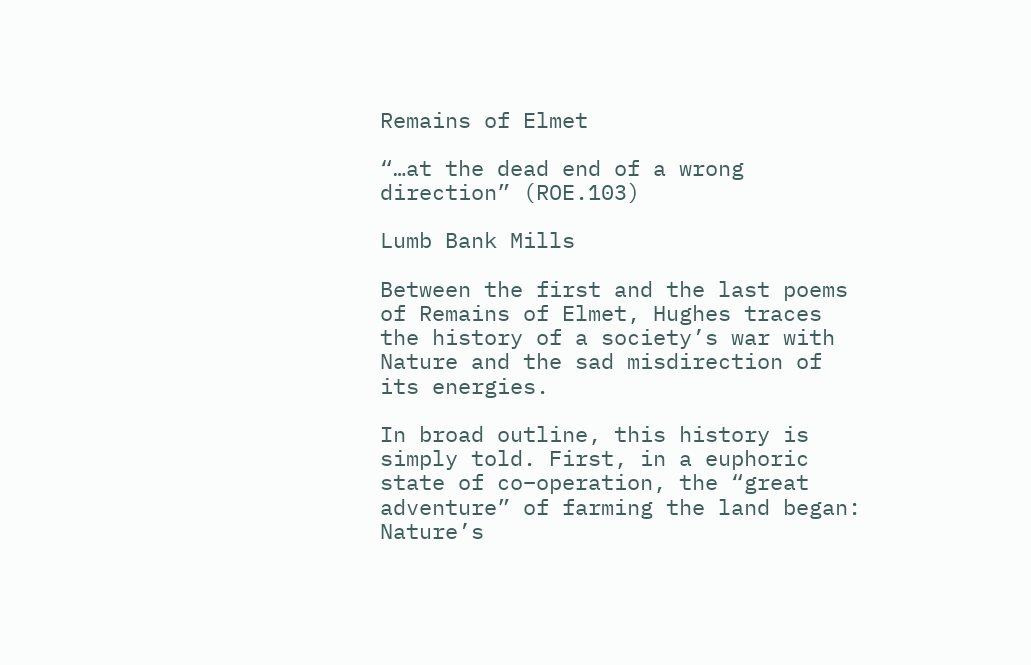Remains of Elmet

“…at the dead end of a wrong direction” (ROE.103)

Lumb Bank Mills

Between the first and the last poems of Remains of Elmet, Hughes traces the history of a society’s war with Nature and the sad misdirection of its energies.

In broad outline, this history is simply told. First, in a euphoric state of co–operation, the “great adventure” of farming the land began: Nature’s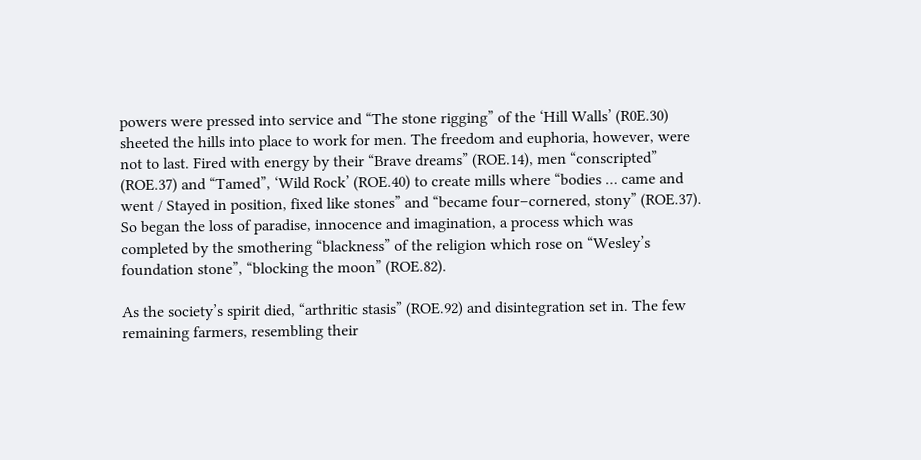powers were pressed into service and “The stone rigging” of the ‘Hill Walls’ (R0E.30) sheeted the hills into place to work for men. The freedom and euphoria, however, were not to last. Fired with energy by their “Brave dreams” (ROE.14), men “conscripted” (ROE.37) and “Tamed”, ‘Wild Rock’ (ROE.40) to create mills where “bodies … came and went / Stayed in position, fixed like stones” and “became four–cornered, stony” (ROE.37). So began the loss of paradise, innocence and imagination, a process which was completed by the smothering “blackness” of the religion which rose on “Wesley’s foundation stone”, “blocking the moon” (ROE.82).

As the society’s spirit died, “arthritic stasis” (ROE.92) and disintegration set in. The few remaining farmers, resembling their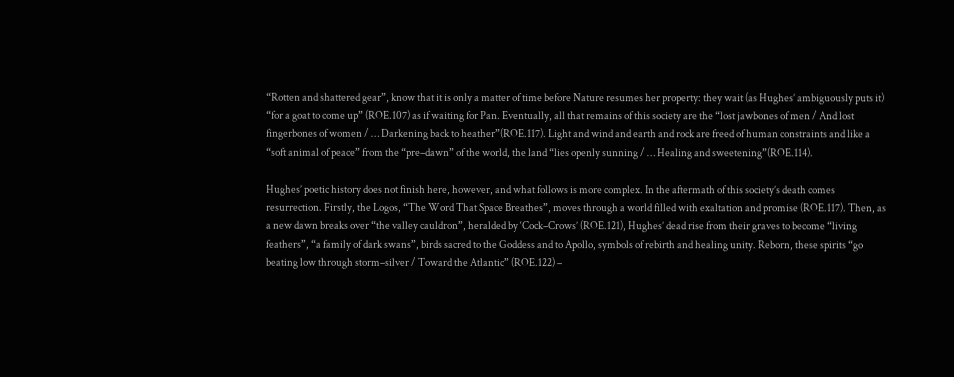“Rotten and shattered gear”, know that it is only a matter of time before Nature resumes her property: they wait (as Hughes’ ambiguously puts it) “for a goat to come up” (ROE.107) as if waiting for Pan. Eventually, all that remains of this society are the “lost jawbones of men / And lost fingerbones of women / … Darkening back to heather”(ROE.117). Light and wind and earth and rock are freed of human constraints and like a “soft animal of peace” from the “pre–dawn” of the world, the land “lies openly sunning / … Healing and sweetening”(ROE.114).

Hughes’ poetic history does not finish here, however, and what follows is more complex. In the aftermath of this society’s death comes resurrection. Firstly, the Logos, “The Word That Space Breathes”, moves through a world filled with exaltation and promise (ROE.117). Then, as a new dawn breaks over “the valley cauldron”, heralded by ‘Cock–Crows’ (ROE.121), Hughes’ dead rise from their graves to become “living feathers”, “a family of dark swans”, birds sacred to the Goddess and to Apollo, symbols of rebirth and healing unity. Reborn, these spirits “go beating low through storm–silver / Toward the Atlantic” (ROE.122) –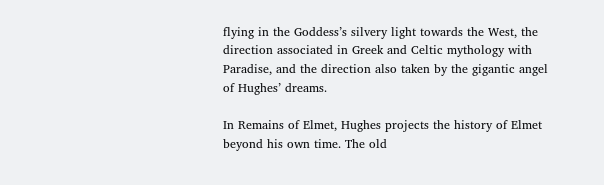flying in the Goddess’s silvery light towards the West, the direction associated in Greek and Celtic mythology with Paradise, and the direction also taken by the gigantic angel of Hughes’ dreams.

In Remains of Elmet, Hughes projects the history of Elmet beyond his own time. The old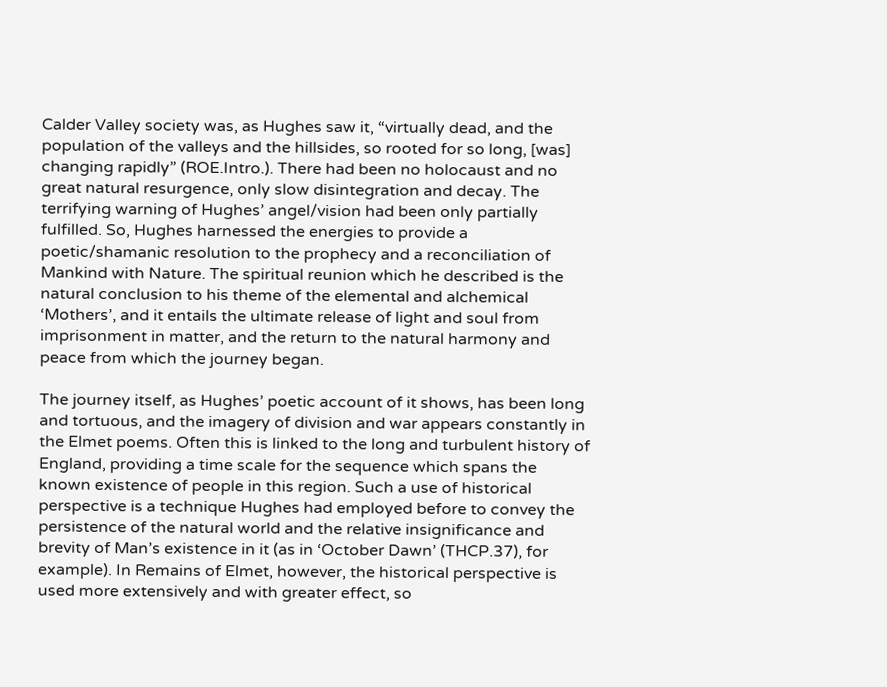Calder Valley society was, as Hughes saw it, “virtually dead, and the population of the valleys and the hillsides, so rooted for so long, [was] changing rapidly” (ROE.Intro.). There had been no holocaust and no great natural resurgence, only slow disintegration and decay. The terrifying warning of Hughes’ angel/vision had been only partially fulfilled. So, Hughes harnessed the energies to provide a poetic/shamanic resolution to the prophecy and a reconciliation of Mankind with Nature. The spiritual reunion which he described is the natural conclusion to his theme of the elemental and alchemical ‘Mothers’, and it entails the ultimate release of light and soul from imprisonment in matter, and the return to the natural harmony and peace from which the journey began.

The journey itself, as Hughes’ poetic account of it shows, has been long and tortuous, and the imagery of division and war appears constantly in the Elmet poems. Often this is linked to the long and turbulent history of England, providing a time scale for the sequence which spans the known existence of people in this region. Such a use of historical perspective is a technique Hughes had employed before to convey the persistence of the natural world and the relative insignificance and brevity of Man’s existence in it (as in ‘October Dawn’ (THCP.37), for example). In Remains of Elmet, however, the historical perspective is used more extensively and with greater effect, so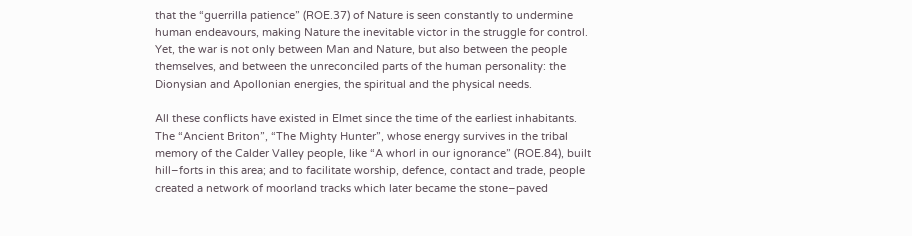that the “guerrilla patience” (ROE.37) of Nature is seen constantly to undermine human endeavours, making Nature the inevitable victor in the struggle for control. Yet, the war is not only between Man and Nature, but also between the people themselves, and between the unreconciled parts of the human personality: the Dionysian and Apollonian energies, the spiritual and the physical needs.

All these conflicts have existed in Elmet since the time of the earliest inhabitants. The “Ancient Briton”, “The Mighty Hunter”, whose energy survives in the tribal memory of the Calder Valley people, like “A whorl in our ignorance” (ROE.84), built hill–forts in this area; and to facilitate worship, defence, contact and trade, people created a network of moorland tracks which later became the stone–paved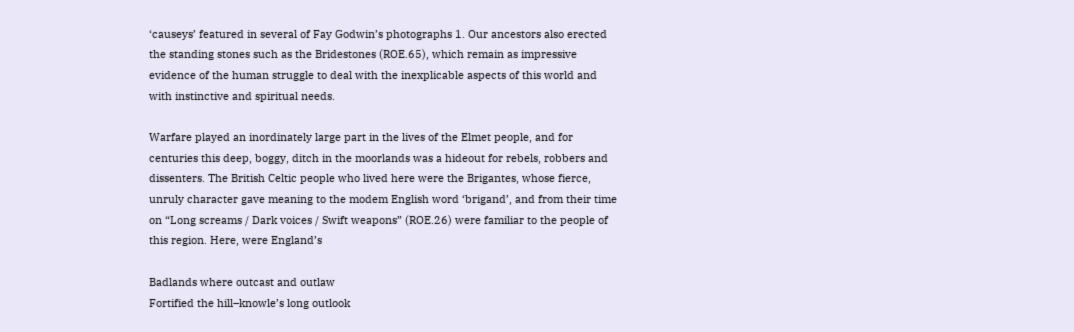‘causeys’ featured in several of Fay Godwin’s photographs 1. Our ancestors also erected the standing stones such as the Bridestones (ROE.65), which remain as impressive evidence of the human struggle to deal with the inexplicable aspects of this world and with instinctive and spiritual needs.

Warfare played an inordinately large part in the lives of the Elmet people, and for centuries this deep, boggy, ditch in the moorlands was a hideout for rebels, robbers and dissenters. The British Celtic people who lived here were the Brigantes, whose fierce, unruly character gave meaning to the modem English word ‘brigand’, and from their time on “Long screams / Dark voices / Swift weapons” (ROE.26) were familiar to the people of this region. Here, were England’s

Badlands where outcast and outlaw
Fortified the hill–knowle’s long outlook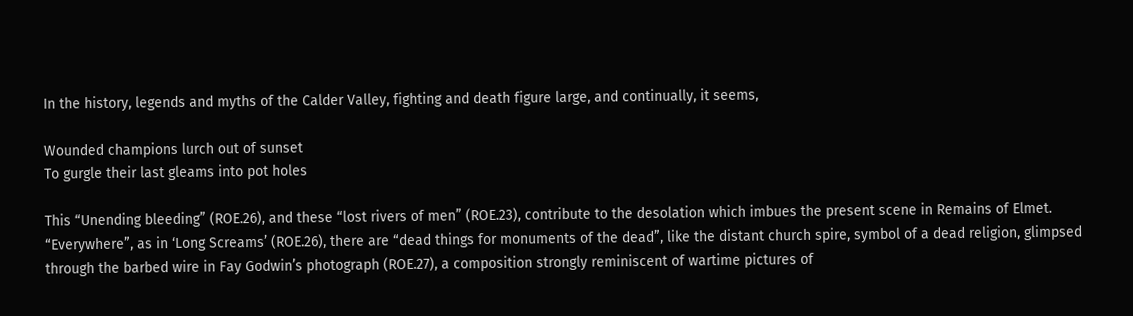In the history, legends and myths of the Calder Valley, fighting and death figure large, and continually, it seems,

Wounded champions lurch out of sunset
To gurgle their last gleams into pot holes

This “Unending bleeding” (ROE.26), and these “lost rivers of men” (ROE.23), contribute to the desolation which imbues the present scene in Remains of Elmet. “Everywhere”, as in ‘Long Screams’ (ROE.26), there are “dead things for monuments of the dead”, like the distant church spire, symbol of a dead religion, glimpsed through the barbed wire in Fay Godwin’s photograph (ROE.27), a composition strongly reminiscent of wartime pictures of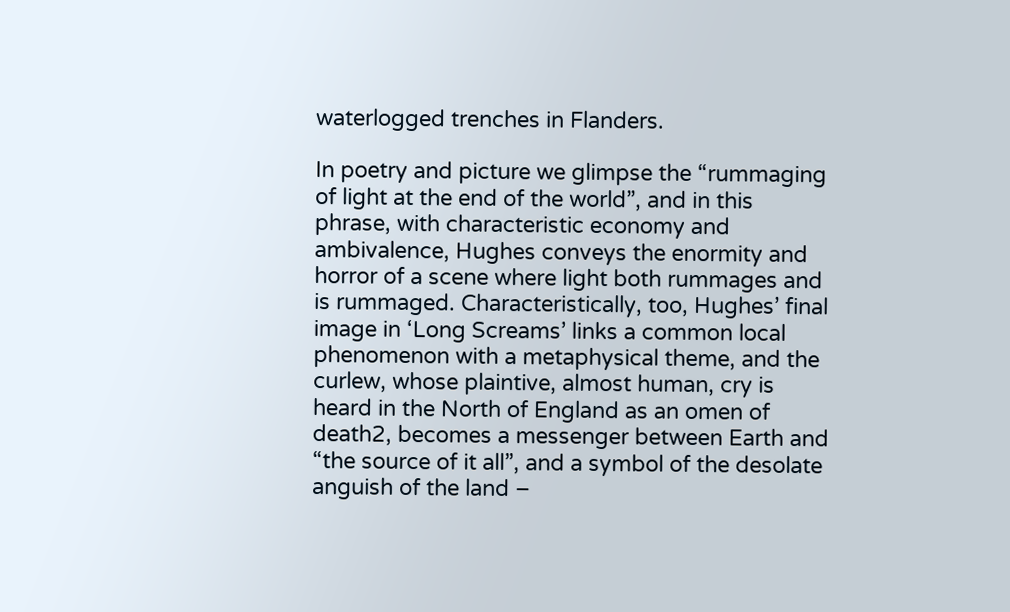waterlogged trenches in Flanders.

In poetry and picture we glimpse the “rummaging of light at the end of the world”, and in this phrase, with characteristic economy and ambivalence, Hughes conveys the enormity and horror of a scene where light both rummages and is rummaged. Characteristically, too, Hughes’ final image in ‘Long Screams’ links a common local phenomenon with a metaphysical theme, and the curlew, whose plaintive, almost human, cry is heard in the North of England as an omen of death2, becomes a messenger between Earth and “the source of it all”, and a symbol of the desolate anguish of the land –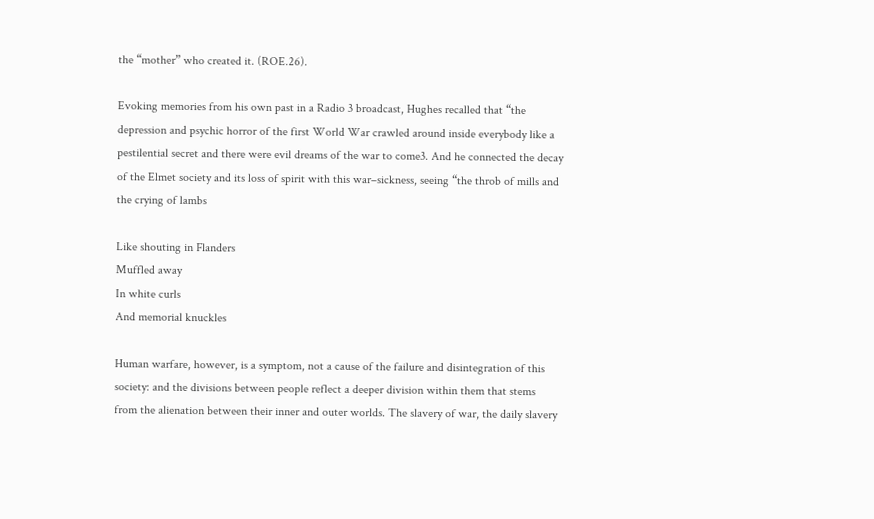the “mother” who created it. (ROE.26).

Evoking memories from his own past in a Radio 3 broadcast, Hughes recalled that “the depression and psychic horror of the first World War crawled around inside everybody like a pestilential secret and there were evil dreams of the war to come3. And he connected the decay of the Elmet society and its loss of spirit with this war–sickness, seeing “the throb of mills and the crying of lambs

Like shouting in Flanders
Muffled away
In white curls
And memorial knuckles

Human warfare, however, is a symptom, not a cause of the failure and disintegration of this society: and the divisions between people reflect a deeper division within them that stems from the alienation between their inner and outer worlds. The slavery of war, the daily slavery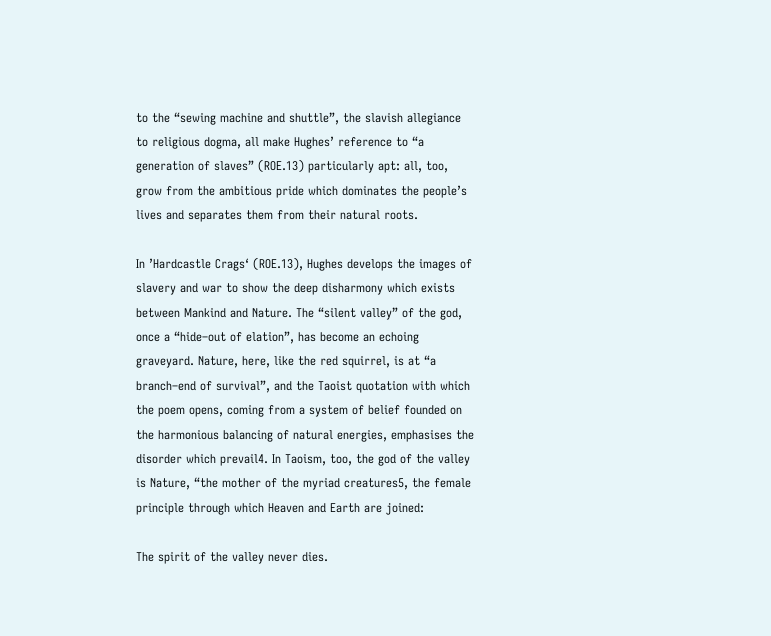to the “sewing machine and shuttle”, the slavish allegiance to religious dogma, all make Hughes’ reference to “a generation of slaves” (ROE.13) particularly apt: all, too, grow from the ambitious pride which dominates the people’s lives and separates them from their natural roots.

In ’Hardcastle Crags‘ (ROE.13), Hughes develops the images of slavery and war to show the deep disharmony which exists between Mankind and Nature. The “silent valley” of the god, once a “hide–out of elation”, has become an echoing graveyard. Nature, here, like the red squirrel, is at “a branch–end of survival”, and the Taoist quotation with which the poem opens, coming from a system of belief founded on the harmonious balancing of natural energies, emphasises the disorder which prevail4. In Taoism, too, the god of the valley is Nature, “the mother of the myriad creatures5, the female principle through which Heaven and Earth are joined:

The spirit of the valley never dies.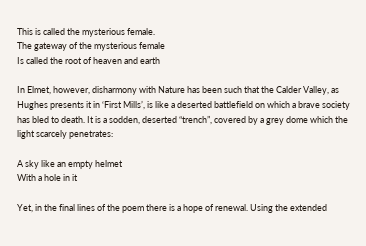This is called the mysterious female.
The gateway of the mysterious female
Is called the root of heaven and earth

In Elmet, however, disharmony with Nature has been such that the Calder Valley, as Hughes presents it in ‘First Mills’, is like a deserted battlefield on which a brave society has bled to death. It is a sodden, deserted “trench”, covered by a grey dome which the light scarcely penetrates:

A sky like an empty helmet
With a hole in it

Yet, in the final lines of the poem there is a hope of renewal. Using the extended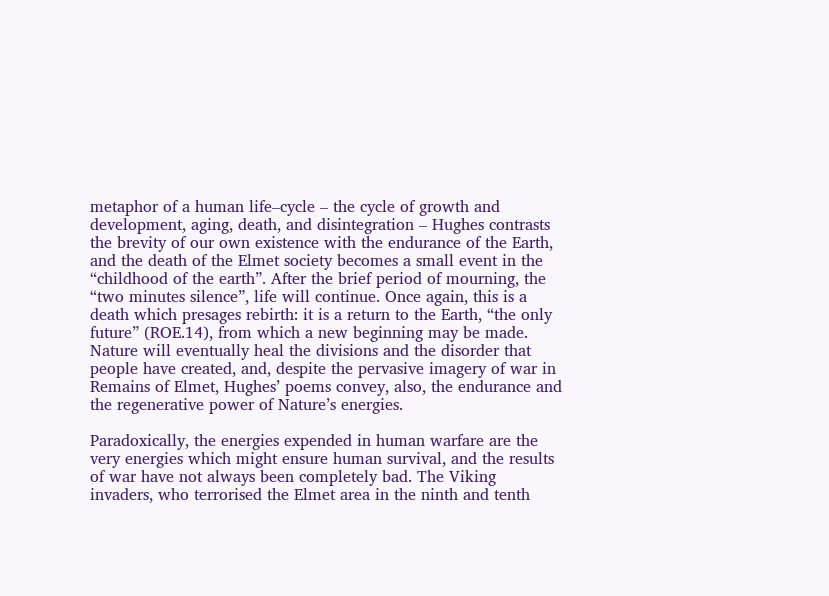metaphor of a human life–cycle – the cycle of growth and development, aging, death, and disintegration – Hughes contrasts the brevity of our own existence with the endurance of the Earth, and the death of the Elmet society becomes a small event in the “childhood of the earth”. After the brief period of mourning, the “two minutes silence”, life will continue. Once again, this is a death which presages rebirth: it is a return to the Earth, “the only future” (ROE.14), from which a new beginning may be made. Nature will eventually heal the divisions and the disorder that people have created, and, despite the pervasive imagery of war in Remains of Elmet, Hughes’ poems convey, also, the endurance and the regenerative power of Nature’s energies.

Paradoxically, the energies expended in human warfare are the very energies which might ensure human survival, and the results of war have not always been completely bad. The Viking invaders, who terrorised the Elmet area in the ninth and tenth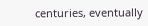centuries, eventually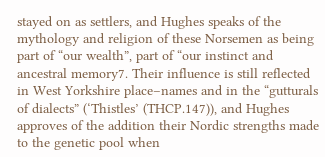stayed on as settlers, and Hughes speaks of the mythology and religion of these Norsemen as being part of “our wealth”, part of “our instinct and ancestral memory7. Their influence is still reflected in West Yorkshire place–names and in the “gutturals of dialects” (‘Thistles’ (THCP.147)), and Hughes approves of the addition their Nordic strengths made to the genetic pool when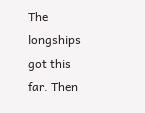The longships got this far. Then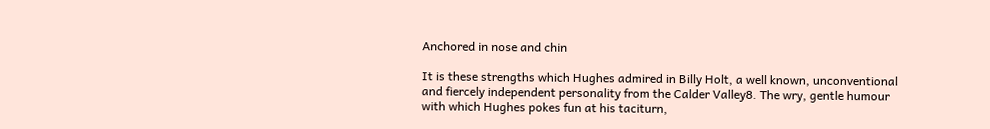Anchored in nose and chin

It is these strengths which Hughes admired in Billy Holt, a well known, unconventional and fiercely independent personality from the Calder Valley8. The wry, gentle humour with which Hughes pokes fun at his taciturn,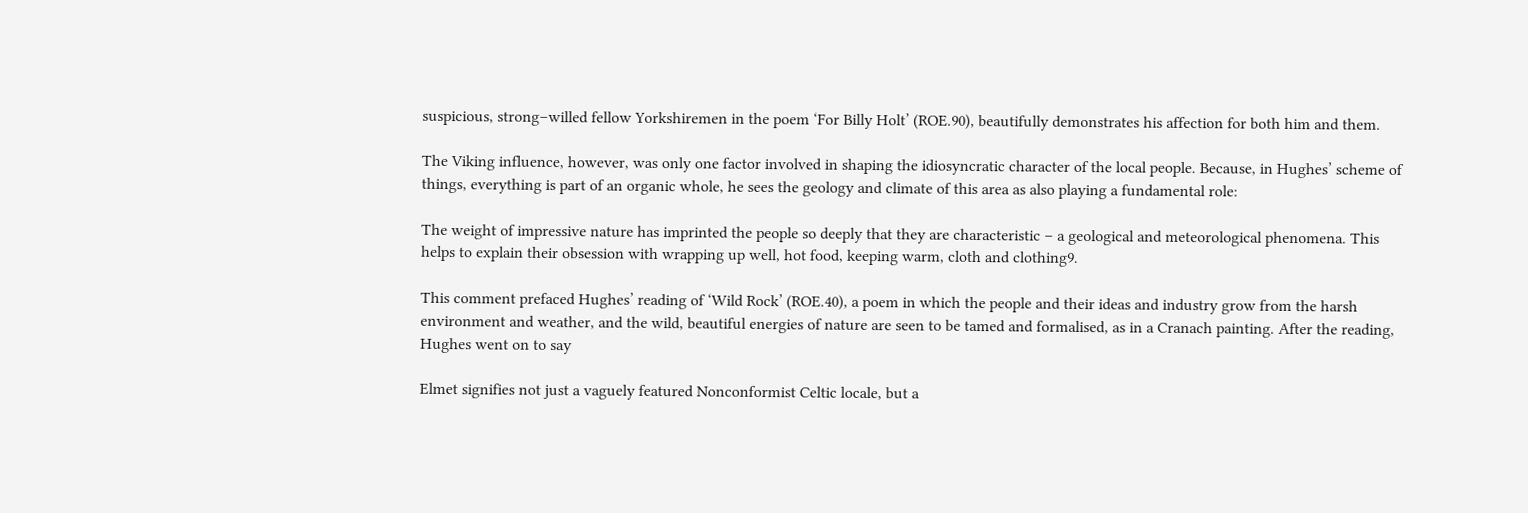suspicious, strong–willed fellow Yorkshiremen in the poem ‘For Billy Holt’ (ROE.90), beautifully demonstrates his affection for both him and them.

The Viking influence, however, was only one factor involved in shaping the idiosyncratic character of the local people. Because, in Hughes’ scheme of things, everything is part of an organic whole, he sees the geology and climate of this area as also playing a fundamental role:

The weight of impressive nature has imprinted the people so deeply that they are characteristic – a geological and meteorological phenomena. This helps to explain their obsession with wrapping up well, hot food, keeping warm, cloth and clothing9.

This comment prefaced Hughes’ reading of ‘Wild Rock’ (ROE.40), a poem in which the people and their ideas and industry grow from the harsh environment and weather, and the wild, beautiful energies of nature are seen to be tamed and formalised, as in a Cranach painting. After the reading, Hughes went on to say

Elmet signifies not just a vaguely featured Nonconformist Celtic locale, but a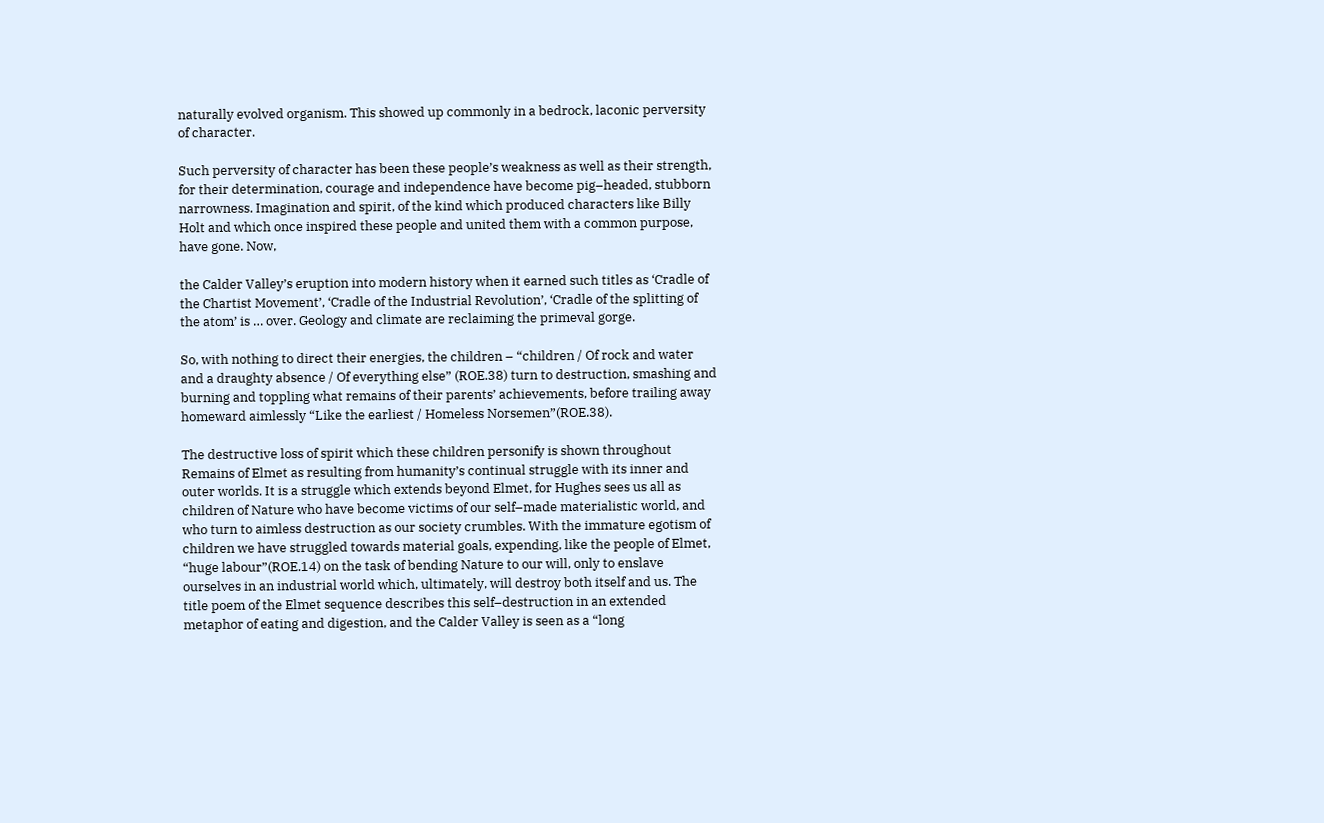naturally evolved organism. This showed up commonly in a bedrock, laconic perversity of character.

Such perversity of character has been these people’s weakness as well as their strength, for their determination, courage and independence have become pig–headed, stubborn narrowness. Imagination and spirit, of the kind which produced characters like Billy Holt and which once inspired these people and united them with a common purpose, have gone. Now,

the Calder Valley’s eruption into modern history when it earned such titles as ‘Cradle of the Chartist Movement’, ‘Cradle of the Industrial Revolution’, ‘Cradle of the splitting of the atom’ is … over. Geology and climate are reclaiming the primeval gorge.

So, with nothing to direct their energies, the children – “children / Of rock and water and a draughty absence / Of everything else” (ROE.38) turn to destruction, smashing and burning and toppling what remains of their parents’ achievements, before trailing away homeward aimlessly “Like the earliest / Homeless Norsemen”(ROE.38).

The destructive loss of spirit which these children personify is shown throughout Remains of Elmet as resulting from humanity’s continual struggle with its inner and outer worlds. It is a struggle which extends beyond Elmet, for Hughes sees us all as children of Nature who have become victims of our self–made materialistic world, and who turn to aimless destruction as our society crumbles. With the immature egotism of children we have struggled towards material goals, expending, like the people of Elmet, “huge labour”(ROE.14) on the task of bending Nature to our will, only to enslave ourselves in an industrial world which, ultimately, will destroy both itself and us. The title poem of the Elmet sequence describes this self–destruction in an extended metaphor of eating and digestion, and the Calder Valley is seen as a “long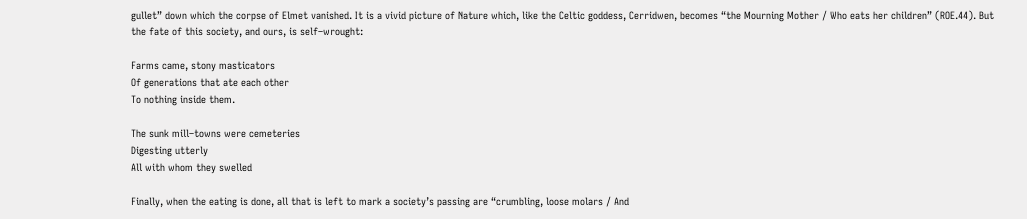gullet” down which the corpse of Elmet vanished. It is a vivid picture of Nature which, like the Celtic goddess, Cerridwen, becomes “the Mourning Mother / Who eats her children” (ROE.44). But the fate of this society, and ours, is self–wrought:

Farms came, stony masticators
Of generations that ate each other
To nothing inside them.

The sunk mill–towns were cemeteries
Digesting utterly
All with whom they swelled

Finally, when the eating is done, all that is left to mark a society’s passing are “crumbling, loose molars / And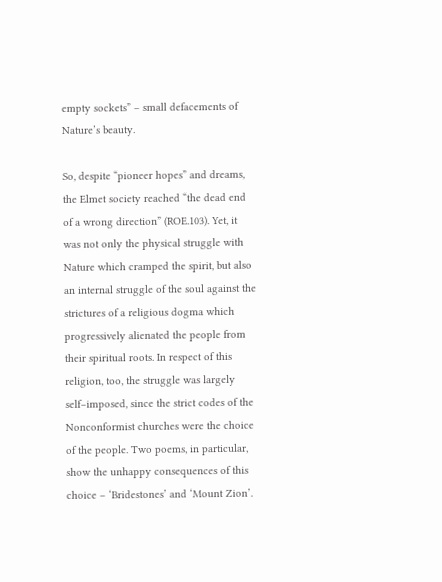empty sockets” – small defacements of Nature’s beauty.

So, despite “pioneer hopes” and dreams, the Elmet society reached “the dead end of a wrong direction” (ROE.103). Yet, it was not only the physical struggle with Nature which cramped the spirit, but also an internal struggle of the soul against the strictures of a religious dogma which progressively alienated the people from their spiritual roots. In respect of this religion, too, the struggle was largely self–imposed, since the strict codes of the Nonconformist churches were the choice of the people. Two poems, in particular, show the unhappy consequences of this choice – ‘Bridestones’ and ‘Mount Zion’.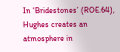In ‘Bridestones’ (ROE.64), Hughes creates an atmosphere in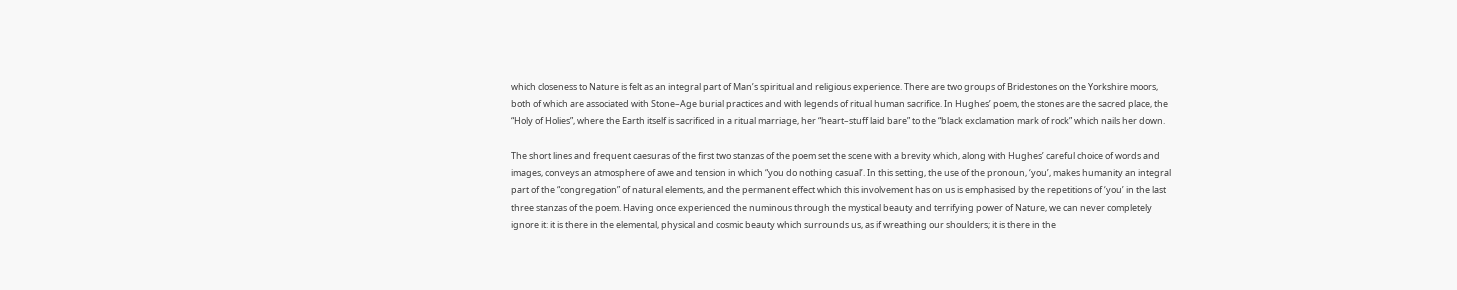which closeness to Nature is felt as an integral part of Man’s spiritual and religious experience. There are two groups of Bridestones on the Yorkshire moors, both of which are associated with Stone–Age burial practices and with legends of ritual human sacrifice. In Hughes’ poem, the stones are the sacred place, the “Holy of Holies”, where the Earth itself is sacrificed in a ritual marriage, her “heart–stuff laid bare” to the “black exclamation mark of rock” which nails her down.

The short lines and frequent caesuras of the first two stanzas of the poem set the scene with a brevity which, along with Hughes’ careful choice of words and images, conveys an atmosphere of awe and tension in which “you do nothing casual’. In this setting, the use of the pronoun, ‘you’, makes humanity an integral part of the “congregation” of natural elements, and the permanent effect which this involvement has on us is emphasised by the repetitions of ‘you’ in the last three stanzas of the poem. Having once experienced the numinous through the mystical beauty and terrifying power of Nature, we can never completely ignore it: it is there in the elemental, physical and cosmic beauty which surrounds us, as if wreathing our shoulders; it is there in the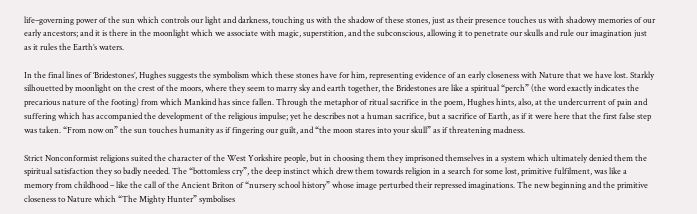life–governing power of the sun which controls our light and darkness, touching us with the shadow of these stones, just as their presence touches us with shadowy memories of our early ancestors; and it is there in the moonlight which we associate with magic, superstition, and the subconscious, allowing it to penetrate our skulls and rule our imagination just as it rules the Earth’s waters.

In the final lines of ‘Bridestones’, Hughes suggests the symbolism which these stones have for him, representing evidence of an early closeness with Nature that we have lost. Starkly silhouetted by moonlight on the crest of the moors, where they seem to marry sky and earth together, the Bridestones are like a spiritual “perch” (the word exactly indicates the precarious nature of the footing) from which Mankind has since fallen. Through the metaphor of ritual sacrifice in the poem, Hughes hints, also, at the undercurrent of pain and suffering which has accompanied the development of the religious impulse; yet he describes not a human sacrifice, but a sacrifice of Earth, as if it were here that the first false step was taken. “From now on” the sun touches humanity as if fingering our guilt, and “the moon stares into your skull” as if threatening madness.

Strict Nonconformist religions suited the character of the West Yorkshire people, but in choosing them they imprisoned themselves in a system which ultimately denied them the spiritual satisfaction they so badly needed. The “bottomless cry”, the deep instinct which drew them towards religion in a search for some lost, primitive fulfilment, was like a memory from childhood – like the call of the Ancient Briton of “nursery school history” whose image perturbed their repressed imaginations. The new beginning and the primitive closeness to Nature which “The Mighty Hunter” symbolises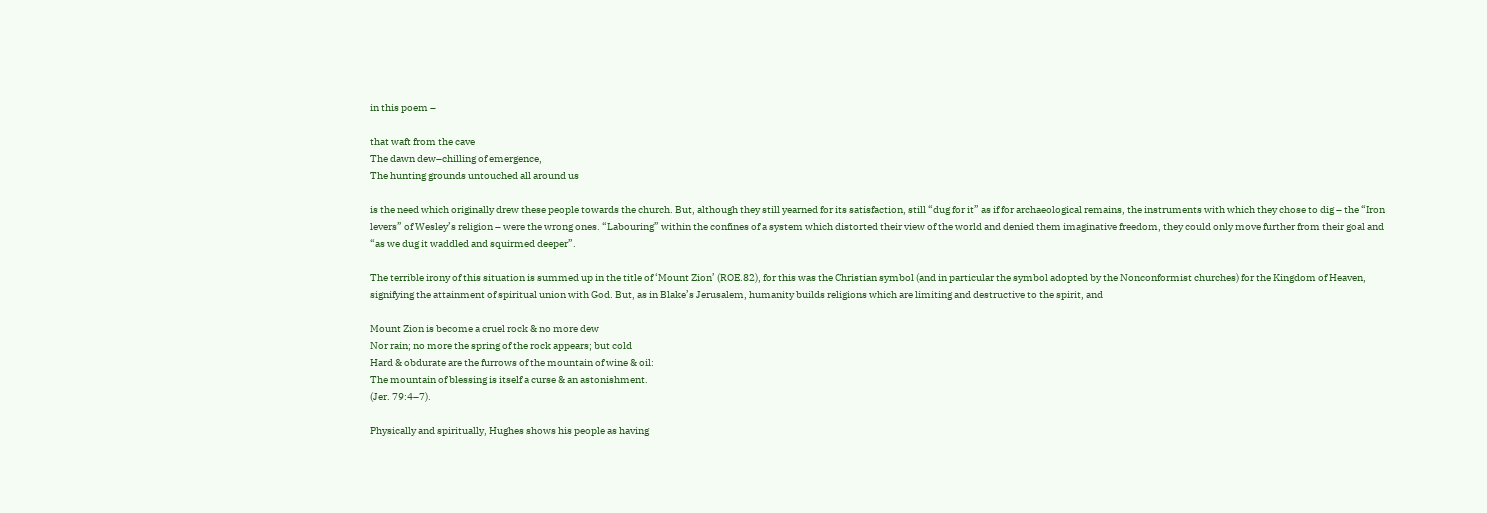in this poem –

that waft from the cave
The dawn dew–chilling of emergence,
The hunting grounds untouched all around us

is the need which originally drew these people towards the church. But, although they still yearned for its satisfaction, still “dug for it” as if for archaeological remains, the instruments with which they chose to dig – the “Iron levers” of Wesley’s religion – were the wrong ones. “Labouring” within the confines of a system which distorted their view of the world and denied them imaginative freedom, they could only move further from their goal and “as we dug it waddled and squirmed deeper”.

The terrible irony of this situation is summed up in the title of ‘Mount Zion’ (ROE.82), for this was the Christian symbol (and in particular the symbol adopted by the Nonconformist churches) for the Kingdom of Heaven, signifying the attainment of spiritual union with God. But, as in Blake’s Jerusalem, humanity builds religions which are limiting and destructive to the spirit, and

Mount Zion is become a cruel rock & no more dew
Nor rain; no more the spring of the rock appears; but cold
Hard & obdurate are the furrows of the mountain of wine & oil:
The mountain of blessing is itself a curse & an astonishment.
(Jer. 79:4–7).

Physically and spiritually, Hughes shows his people as having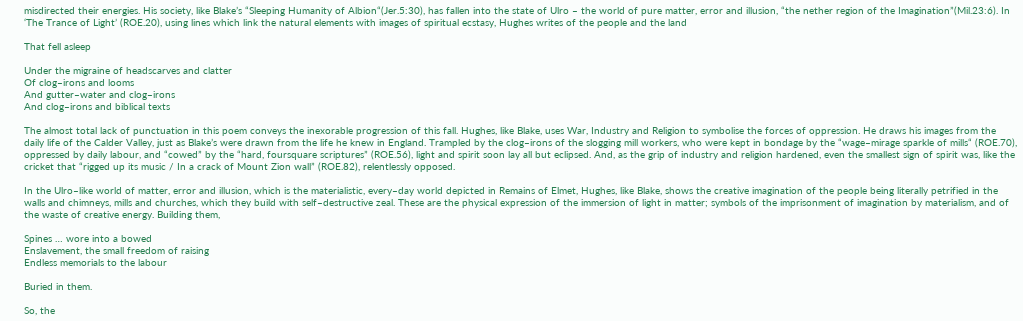misdirected their energies. His society, like Blake’s “Sleeping Humanity of Albion“(Jer.5:30), has fallen into the state of Ulro – the world of pure matter, error and illusion, “the nether region of the Imagination”(Mil.23:6). In ‘The Trance of Light’ (ROE.20), using lines which link the natural elements with images of spiritual ecstasy, Hughes writes of the people and the land

That fell asleep

Under the migraine of headscarves and clatter
Of clog–irons and looms
And gutter–water and clog–irons
And clog–irons and biblical texts

The almost total lack of punctuation in this poem conveys the inexorable progression of this fall. Hughes, like Blake, uses War, Industry and Religion to symbolise the forces of oppression. He draws his images from the daily life of the Calder Valley, just as Blake’s were drawn from the life he knew in England. Trampled by the clog–irons of the slogging mill workers, who were kept in bondage by the “wage–mirage sparkle of mills“ (ROE.70), oppressed by daily labour, and “cowed” by the “hard, foursquare scriptures” (ROE.56), light and spirit soon lay all but eclipsed. And, as the grip of industry and religion hardened, even the smallest sign of spirit was, like the cricket that “rigged up its music / In a crack of Mount Zion wall” (ROE.82), relentlessly opposed.

In the Ulro–like world of matter, error and illusion, which is the materialistic, every–day world depicted in Remains of Elmet, Hughes, like Blake, shows the creative imagination of the people being literally petrified in the walls and chimneys, mills and churches, which they build with self–destructive zeal. These are the physical expression of the immersion of light in matter; symbols of the imprisonment of imagination by materialism, and of the waste of creative energy. Building them,

Spines … wore into a bowed
Enslavement, the small freedom of raising
Endless memorials to the labour

Buried in them.

So, the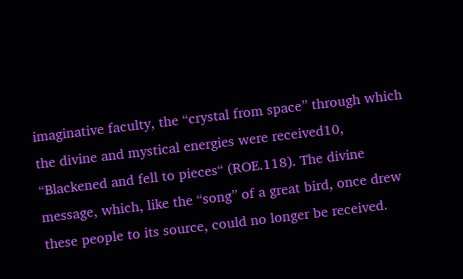imaginative faculty, the “crystal from space” through which the divine and mystical energies were received10, “Blackened and fell to pieces“ (ROE.118). The divine message, which, like the “song” of a great bird, once drew these people to its source, could no longer be received.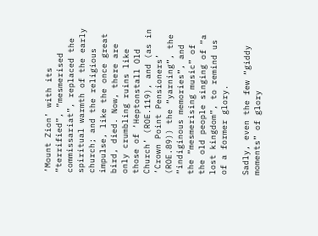‘Mount Zion’ with its “terrified”, “mesmerised commissariat”, replaced the spiritual warmth of the early church; and the religious impulse, like the once great bird, died. Now, there are only crumbling ruins like those of ‘Heptonstall Old Church’ (ROE.119), and (as in ‘Crown Point Pensioners’ (ROE.89)) the “yarning”, the “indiginous memories”, and the “mesmerising music” of the old people singing of “a lost kingdom”, to remind us of a former glory.

Sadly, even the few “giddy moments” of glory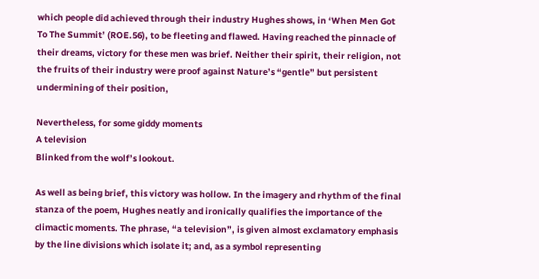which people did achieved through their industry Hughes shows, in ‘When Men Got To The Summit’ (ROE.56), to be fleeting and flawed. Having reached the pinnacle of their dreams, victory for these men was brief. Neither their spirit, their religion, not the fruits of their industry were proof against Nature’s “gentle” but persistent undermining of their position,

Nevertheless, for some giddy moments
A television
Blinked from the wolf’s lookout.

As well as being brief, this victory was hollow. In the imagery and rhythm of the final stanza of the poem, Hughes neatly and ironically qualifies the importance of the climactic moments. The phrase, “a television”, is given almost exclamatory emphasis by the line divisions which isolate it; and, as a symbol representing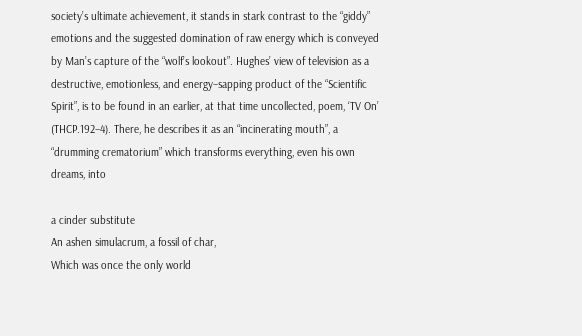society’s ultimate achievement, it stands in stark contrast to the “giddy” emotions and the suggested domination of raw energy which is conveyed by Man’s capture of the “wolf’s lookout”. Hughes’ view of television as a destructive, emotionless, and energy–sapping product of the “Scientific Spirit”, is to be found in an earlier, at that time uncollected, poem, ‘TV On’ (THCP.192–4). There, he describes it as an “incinerating mouth”, a “drumming crematorium” which transforms everything, even his own dreams, into

a cinder substitute
An ashen simulacrum, a fossil of char,
Which was once the only world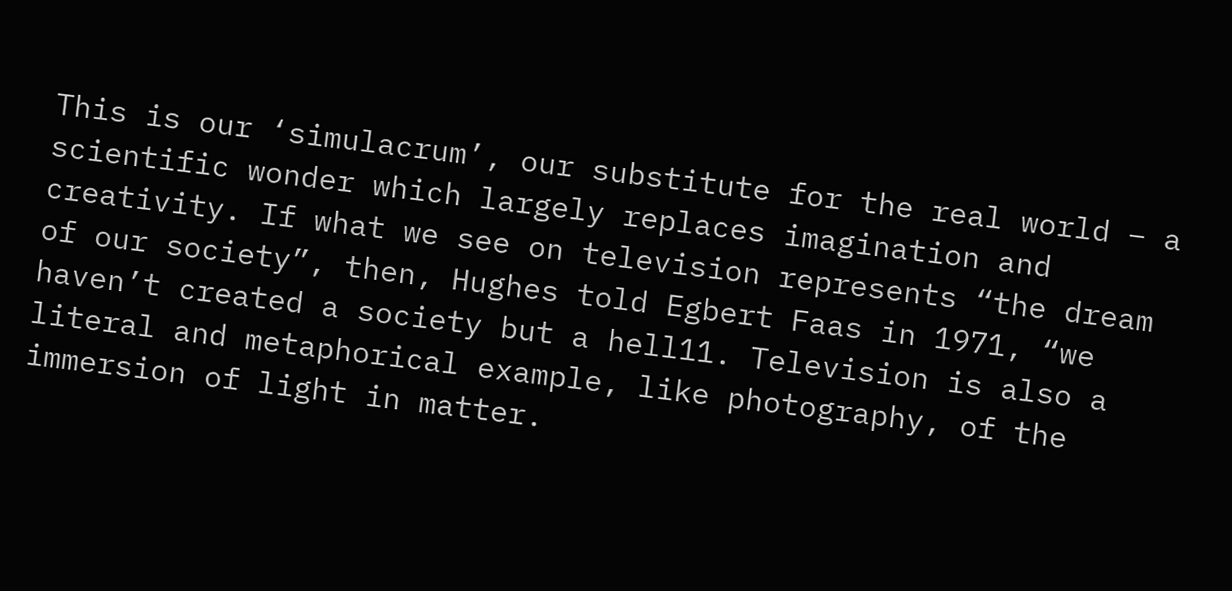This is our ‘simulacrum’, our substitute for the real world – a scientific wonder which largely replaces imagination and creativity. If what we see on television represents “the dream of our society”, then, Hughes told Egbert Faas in 1971, “we haven’t created a society but a hell11. Television is also a literal and metaphorical example, like photography, of the immersion of light in matter.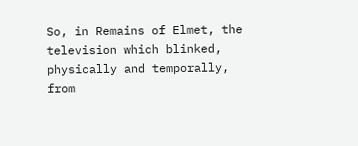So, in Remains of Elmet, the television which blinked, physically and temporally, from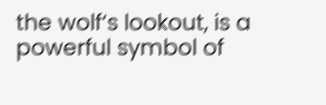the wolf‘s lookout, is a powerful symbol of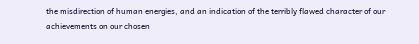the misdirection of human energies, and an indication of the terribly flawed character of our achievements on our chosen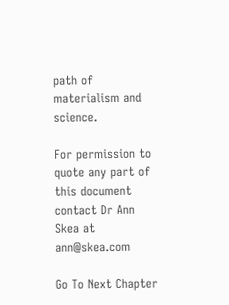path of materialism and science.

For permission to quote any part of this document contact Dr Ann Skea at ann@skea.com

Go To Next Chapter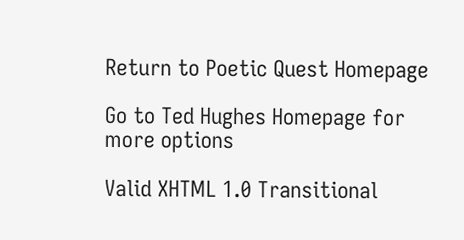Return to Poetic Quest Homepage

Go to Ted Hughes Homepage for more options

Valid XHTML 1.0 Transitional